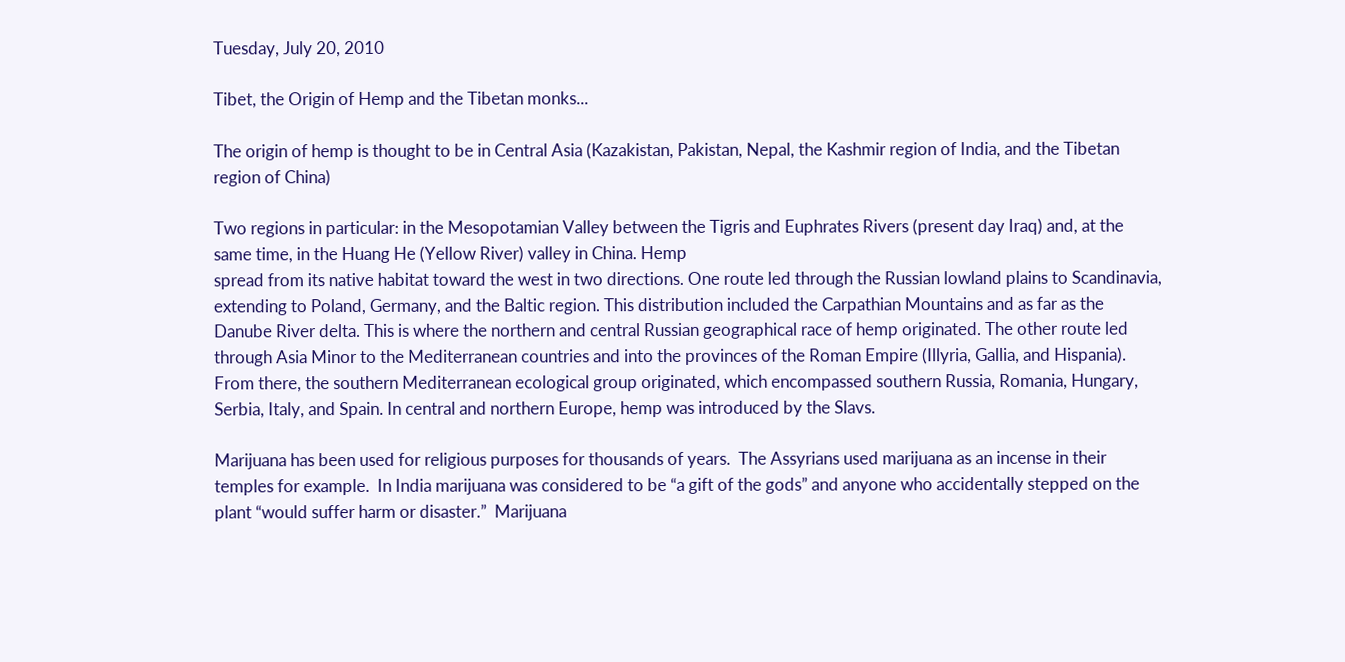Tuesday, July 20, 2010

Tibet, the Origin of Hemp and the Tibetan monks...

The origin of hemp is thought to be in Central Asia (Kazakistan, Pakistan, Nepal, the Kashmir region of India, and the Tibetan region of China)

Two regions in particular: in the Mesopotamian Valley between the Tigris and Euphrates Rivers (present day Iraq) and, at the same time, in the Huang He (Yellow River) valley in China. Hemp
spread from its native habitat toward the west in two directions. One route led through the Russian lowland plains to Scandinavia, extending to Poland, Germany, and the Baltic region. This distribution included the Carpathian Mountains and as far as the Danube River delta. This is where the northern and central Russian geographical race of hemp originated. The other route led through Asia Minor to the Mediterranean countries and into the provinces of the Roman Empire (Illyria, Gallia, and Hispania). From there, the southern Mediterranean ecological group originated, which encompassed southern Russia, Romania, Hungary, Serbia, Italy, and Spain. In central and northern Europe, hemp was introduced by the Slavs.

Marijuana has been used for religious purposes for thousands of years.  The Assyrians used marijuana as an incense in their temples for example.  In India marijuana was considered to be “a gift of the gods” and anyone who accidentally stepped on the plant “would suffer harm or disaster.”  Marijuana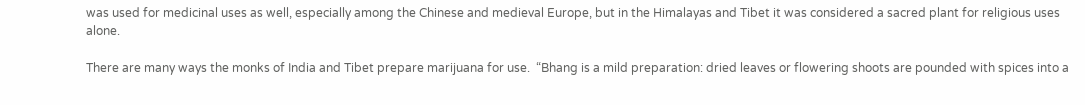was used for medicinal uses as well, especially among the Chinese and medieval Europe, but in the Himalayas and Tibet it was considered a sacred plant for religious uses alone.

There are many ways the monks of India and Tibet prepare marijuana for use.  “Bhang is a mild preparation: dried leaves or flowering shoots are pounded with spices into a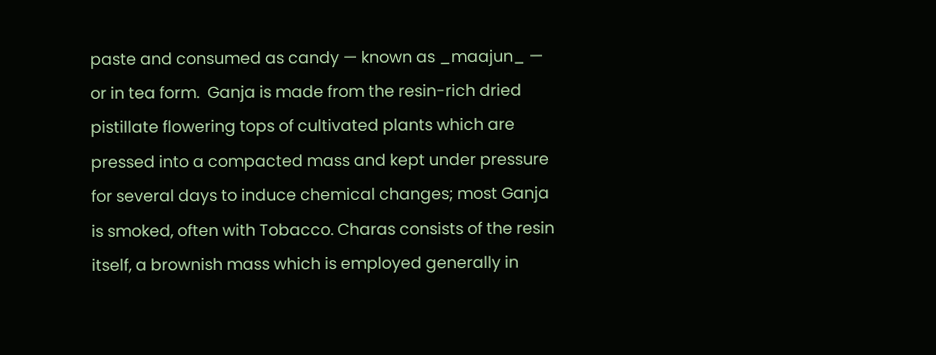paste and consumed as candy — known as _maajun_ — or in tea form.  Ganja is made from the resin-rich dried pistillate flowering tops of cultivated plants which are pressed into a compacted mass and kept under pressure for several days to induce chemical changes; most Ganja is smoked, often with Tobacco. Charas consists of the resin itself, a brownish mass which is employed generally in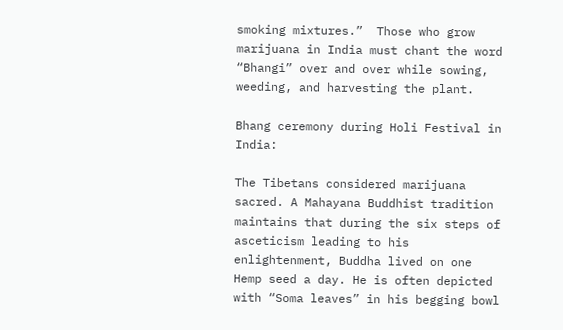smoking mixtures.”  Those who grow marijuana in India must chant the word “Bhangi” over and over while sowing, weeding, and harvesting the plant.

Bhang ceremony during Holi Festival in India:

The Tibetans considered marijuana sacred. A Mahayana Buddhist tradition maintains that during the six steps of asceticism leading to his enlightenment, Buddha lived on one Hemp seed a day. He is often depicted with “Soma leaves” in his begging bowl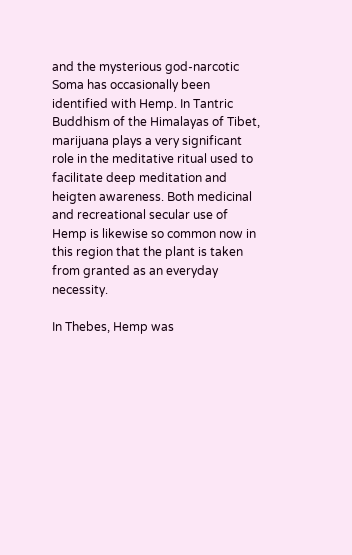and the mysterious god-narcotic Soma has occasionally been identified with Hemp. In Tantric Buddhism of the Himalayas of Tibet, marijuana plays a very significant role in the meditative ritual used to facilitate deep meditation and heigten awareness. Both medicinal and recreational secular use of Hemp is likewise so common now in this region that the plant is taken from granted as an everyday necessity.

In Thebes, Hemp was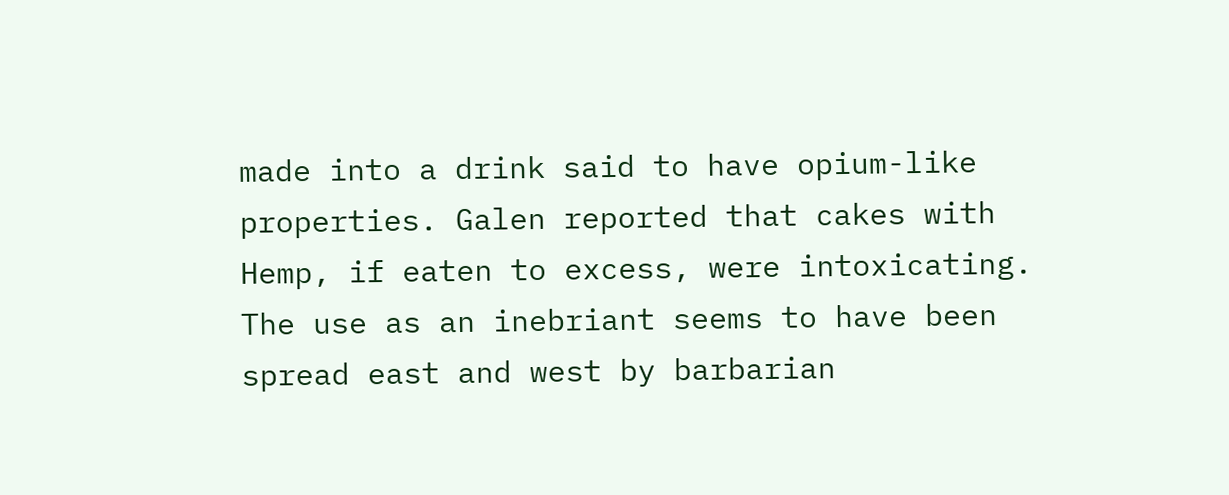made into a drink said to have opium-like properties. Galen reported that cakes with Hemp, if eaten to excess, were intoxicating. The use as an inebriant seems to have been spread east and west by barbarian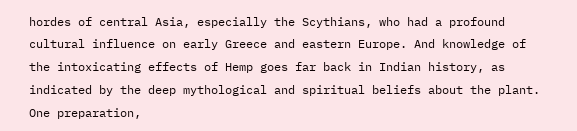hordes of central Asia, especially the Scythians, who had a profound cultural influence on early Greece and eastern Europe. And knowledge of the intoxicating effects of Hemp goes far back in Indian history, as indicated by the deep mythological and spiritual beliefs about the plant. One preparation,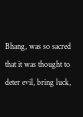Bhang, was so sacred that it was thought to deter evil, bring luck,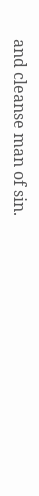and cleanse man of sin.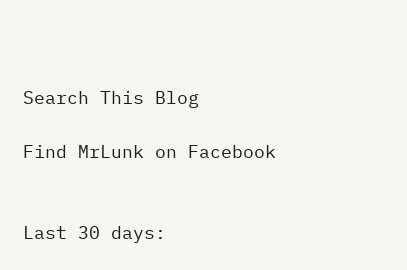Search This Blog

Find MrLunk on Facebook


Last 30 days: